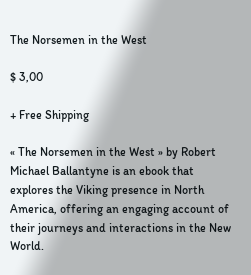The Norsemen in the West

$ 3,00

+ Free Shipping

« The Norsemen in the West » by Robert Michael Ballantyne is an ebook that explores the Viking presence in North America, offering an engaging account of their journeys and interactions in the New World.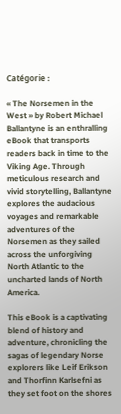Catégorie :

« The Norsemen in the West » by Robert Michael Ballantyne is an enthralling eBook that transports readers back in time to the Viking Age. Through meticulous research and vivid storytelling, Ballantyne explores the audacious voyages and remarkable adventures of the Norsemen as they sailed across the unforgiving North Atlantic to the uncharted lands of North America.

This eBook is a captivating blend of history and adventure, chronicling the sagas of legendary Norse explorers like Leif Erikson and Thorfinn Karlsefni as they set foot on the shores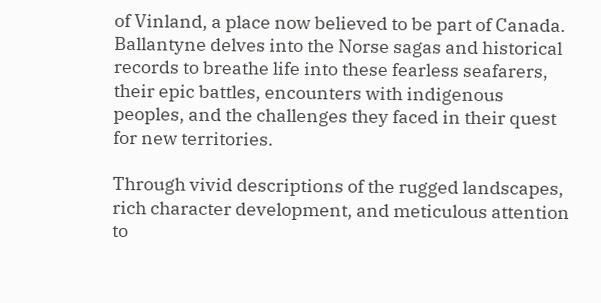of Vinland, a place now believed to be part of Canada. Ballantyne delves into the Norse sagas and historical records to breathe life into these fearless seafarers, their epic battles, encounters with indigenous peoples, and the challenges they faced in their quest for new territories.

Through vivid descriptions of the rugged landscapes, rich character development, and meticulous attention to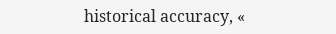historical accuracy, «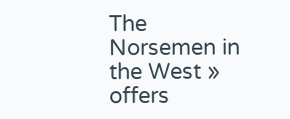The Norsemen in the West » offers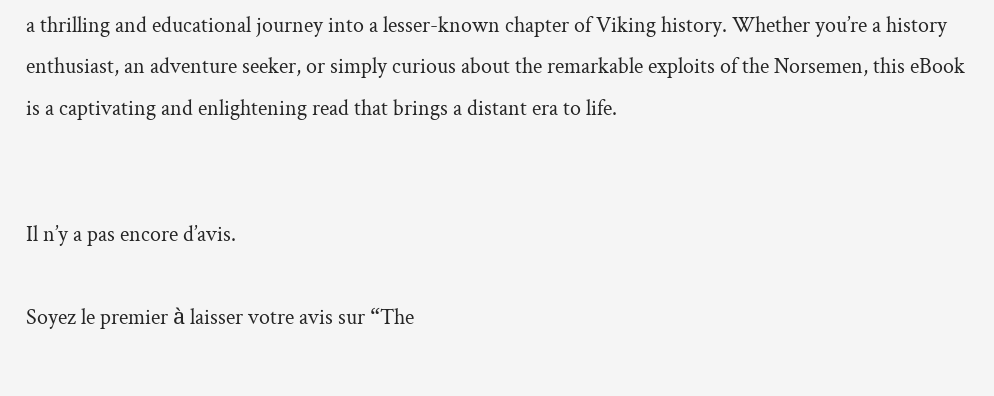a thrilling and educational journey into a lesser-known chapter of Viking history. Whether you’re a history enthusiast, an adventure seeker, or simply curious about the remarkable exploits of the Norsemen, this eBook is a captivating and enlightening read that brings a distant era to life.


Il n’y a pas encore d’avis.

Soyez le premier à laisser votre avis sur “The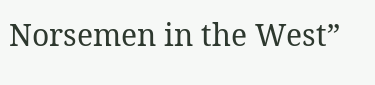Norsemen in the West”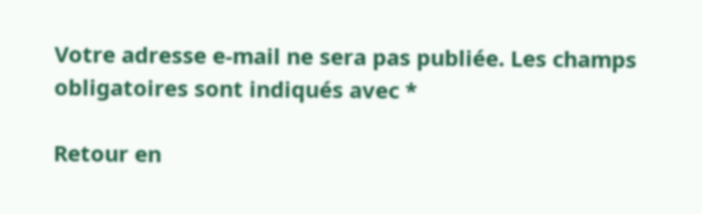Votre adresse e-mail ne sera pas publiée. Les champs obligatoires sont indiqués avec *

Retour en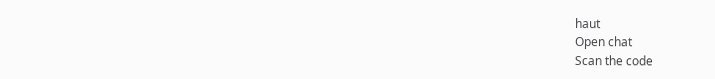haut
Open chat
Scan the code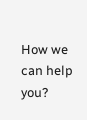How we can help you?